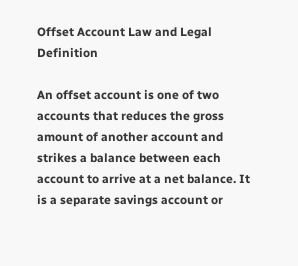Offset Account Law and Legal Definition

An offset account is one of two accounts that reduces the gross amount of another account and strikes a balance between each account to arrive at a net balance. It is a separate savings account or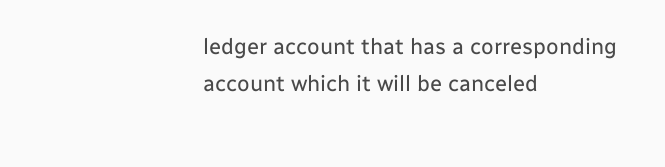ledger account that has a corresponding account which it will be canceled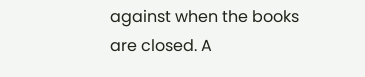against when the books are closed. A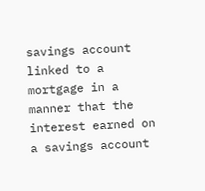savings account linked to a mortgage in a manner that the interest earned on a savings account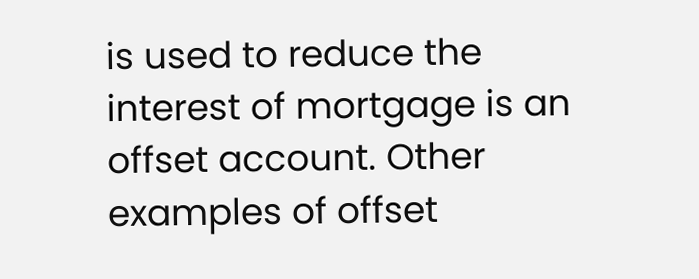is used to reduce the interest of mortgage is an offset account. Other examples of offset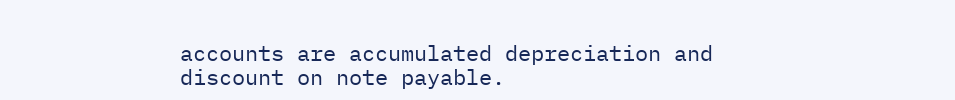accounts are accumulated depreciation and discount on note payable.